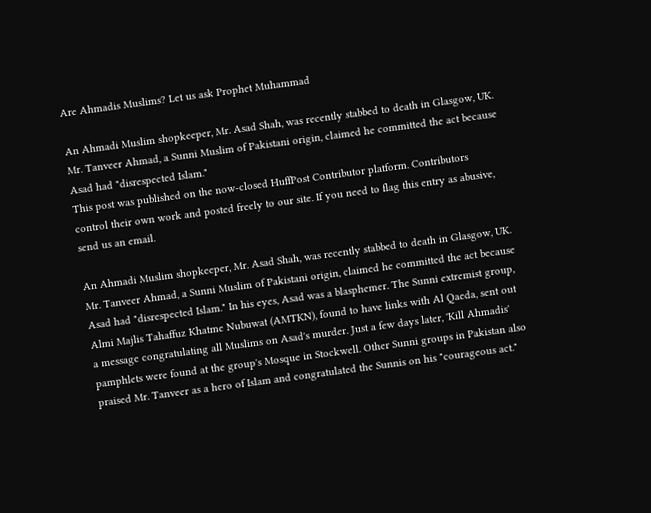Are Ahmadis Muslims? Let us ask Prophet Muhammad

An Ahmadi Muslim shopkeeper, Mr. Asad Shah, was recently stabbed to death in Glasgow, UK. Mr. Tanveer Ahmad, a Sunni Muslim of Pakistani origin, claimed he committed the act because Asad had "disrespected Islam."
This post was published on the now-closed HuffPost Contributor platform. Contributors control their own work and posted freely to our site. If you need to flag this entry as abusive, send us an email.

An Ahmadi Muslim shopkeeper, Mr. Asad Shah, was recently stabbed to death in Glasgow, UK. Mr. Tanveer Ahmad, a Sunni Muslim of Pakistani origin, claimed he committed the act because Asad had "disrespected Islam." In his eyes, Asad was a blasphemer. The Sunni extremist group, Almi Majlis Tahaffuz Khatme Nubuwat (AMTKN), found to have links with Al Qaeda, sent out a message congratulating all Muslims on Asad's murder. Just a few days later, 'Kill Ahmadis' pamphlets were found at the group's Mosque in Stockwell. Other Sunni groups in Pakistan also praised Mr. Tanveer as a hero of Islam and congratulated the Sunnis on his "courageous act."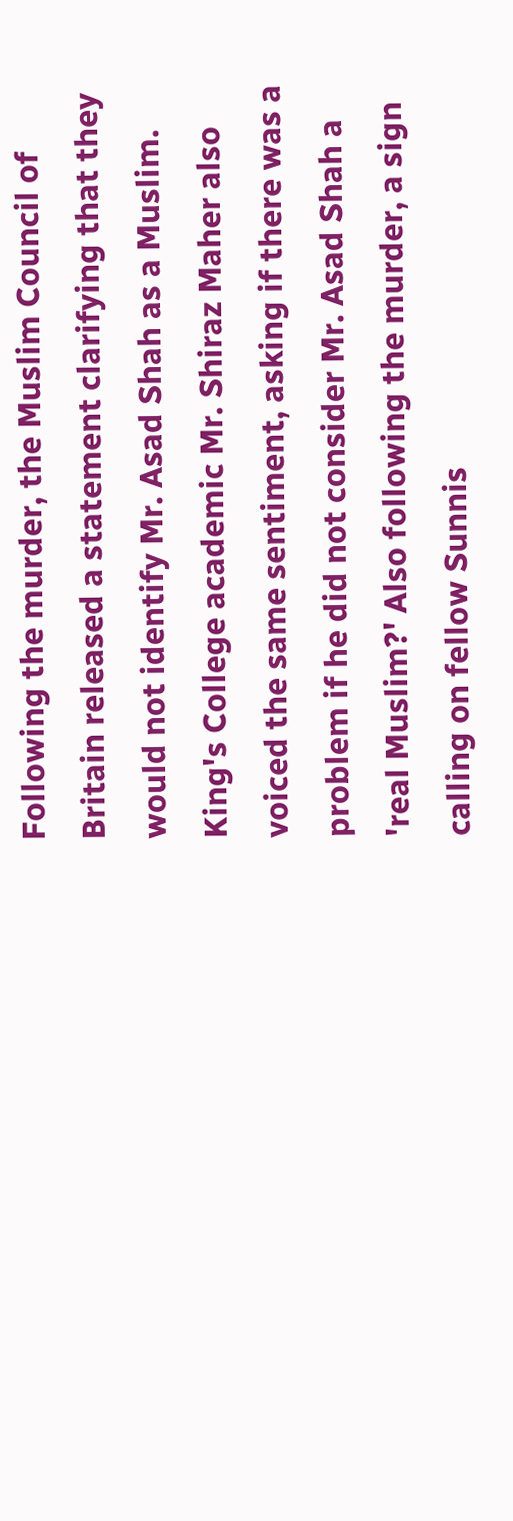Following the murder, the Muslim Council of Britain released a statement clarifying that they would not identify Mr. Asad Shah as a Muslim. King's College academic Mr. Shiraz Maher also voiced the same sentiment, asking if there was a problem if he did not consider Mr. Asad Shah a 'real Muslim?' Also following the murder, a sign calling on fellow Sunnis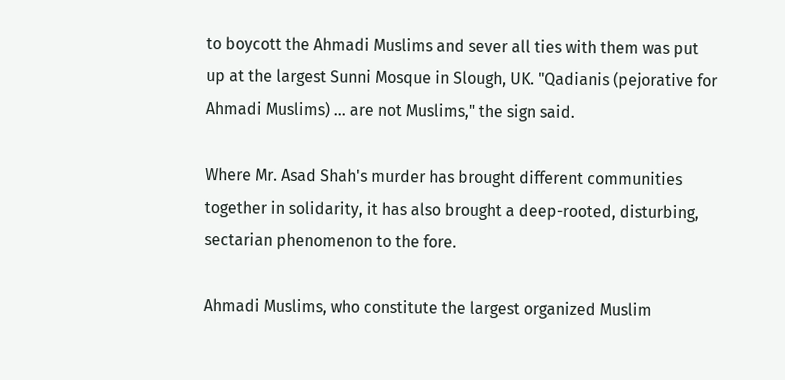to boycott the Ahmadi Muslims and sever all ties with them was put up at the largest Sunni Mosque in Slough, UK. "Qadianis (pejorative for Ahmadi Muslims) ... are not Muslims," the sign said.

Where Mr. Asad Shah's murder has brought different communities together in solidarity, it has also brought a deep-rooted, disturbing, sectarian phenomenon to the fore.

Ahmadi Muslims, who constitute the largest organized Muslim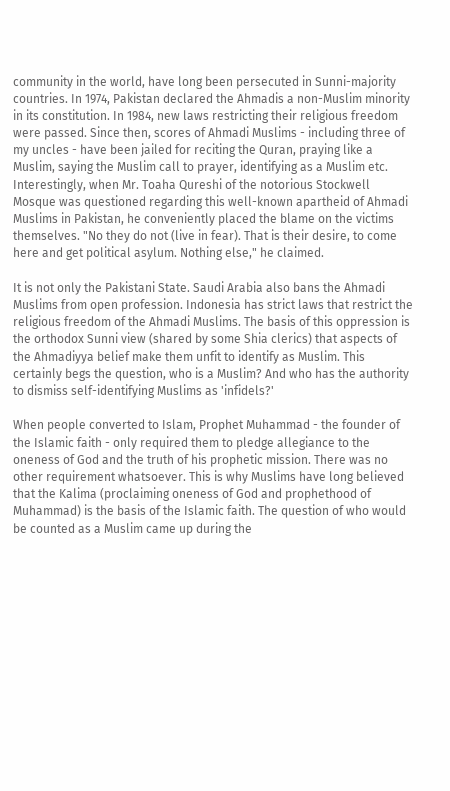community in the world, have long been persecuted in Sunni-majority countries. In 1974, Pakistan declared the Ahmadis a non-Muslim minority in its constitution. In 1984, new laws restricting their religious freedom were passed. Since then, scores of Ahmadi Muslims - including three of my uncles - have been jailed for reciting the Quran, praying like a Muslim, saying the Muslim call to prayer, identifying as a Muslim etc. Interestingly, when Mr. Toaha Qureshi of the notorious Stockwell Mosque was questioned regarding this well-known apartheid of Ahmadi Muslims in Pakistan, he conveniently placed the blame on the victims themselves. "No they do not (live in fear). That is their desire, to come here and get political asylum. Nothing else," he claimed.

It is not only the Pakistani State. Saudi Arabia also bans the Ahmadi Muslims from open profession. Indonesia has strict laws that restrict the religious freedom of the Ahmadi Muslims. The basis of this oppression is the orthodox Sunni view (shared by some Shia clerics) that aspects of the Ahmadiyya belief make them unfit to identify as Muslim. This certainly begs the question, who is a Muslim? And who has the authority to dismiss self-identifying Muslims as 'infidels?'

When people converted to Islam, Prophet Muhammad - the founder of the Islamic faith - only required them to pledge allegiance to the oneness of God and the truth of his prophetic mission. There was no other requirement whatsoever. This is why Muslims have long believed that the Kalima (proclaiming oneness of God and prophethood of Muhammad) is the basis of the Islamic faith. The question of who would be counted as a Muslim came up during the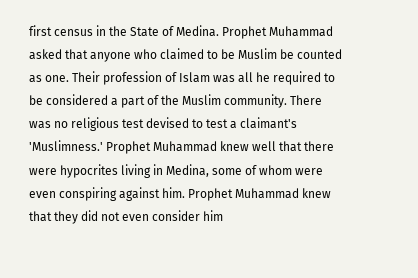first census in the State of Medina. Prophet Muhammad asked that anyone who claimed to be Muslim be counted as one. Their profession of Islam was all he required to be considered a part of the Muslim community. There was no religious test devised to test a claimant's 'Muslimness.' Prophet Muhammad knew well that there were hypocrites living in Medina, some of whom were even conspiring against him. Prophet Muhammad knew that they did not even consider him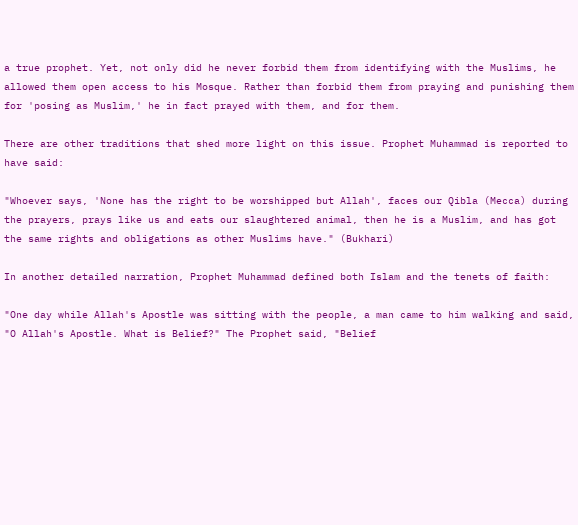a true prophet. Yet, not only did he never forbid them from identifying with the Muslims, he allowed them open access to his Mosque. Rather than forbid them from praying and punishing them for 'posing as Muslim,' he in fact prayed with them, and for them.

There are other traditions that shed more light on this issue. Prophet Muhammad is reported to have said:

"Whoever says, 'None has the right to be worshipped but Allah', faces our Qibla (Mecca) during the prayers, prays like us and eats our slaughtered animal, then he is a Muslim, and has got the same rights and obligations as other Muslims have." (Bukhari)

In another detailed narration, Prophet Muhammad defined both Islam and the tenets of faith:

"One day while Allah's Apostle was sitting with the people, a man came to him walking and said, "O Allah's Apostle. What is Belief?" The Prophet said, "Belief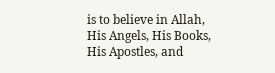is to believe in Allah, His Angels, His Books, His Apostles, and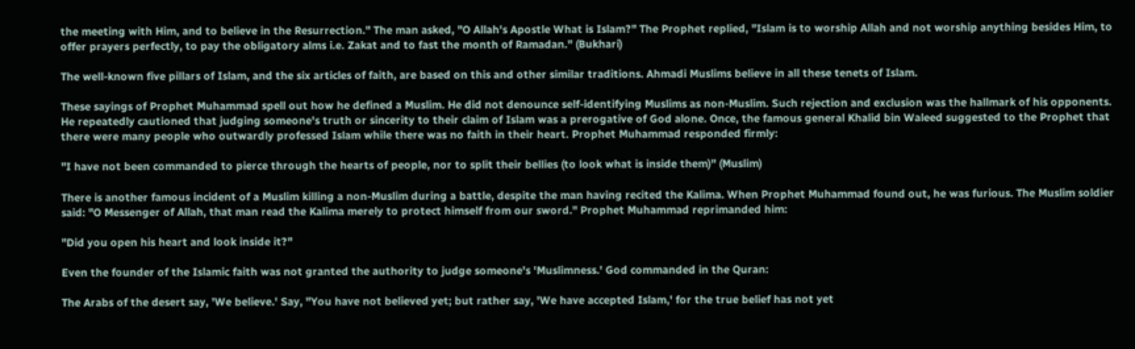the meeting with Him, and to believe in the Resurrection." The man asked, "O Allah's Apostle What is Islam?" The Prophet replied, "Islam is to worship Allah and not worship anything besides Him, to offer prayers perfectly, to pay the obligatory alms i.e. Zakat and to fast the month of Ramadan." (Bukhari)

The well-known five pillars of Islam, and the six articles of faith, are based on this and other similar traditions. Ahmadi Muslims believe in all these tenets of Islam.

These sayings of Prophet Muhammad spell out how he defined a Muslim. He did not denounce self-identifying Muslims as non-Muslim. Such rejection and exclusion was the hallmark of his opponents. He repeatedly cautioned that judging someone's truth or sincerity to their claim of Islam was a prerogative of God alone. Once, the famous general Khalid bin Waleed suggested to the Prophet that there were many people who outwardly professed Islam while there was no faith in their heart. Prophet Muhammad responded firmly:

"I have not been commanded to pierce through the hearts of people, nor to split their bellies (to look what is inside them)" (Muslim)

There is another famous incident of a Muslim killing a non-Muslim during a battle, despite the man having recited the Kalima. When Prophet Muhammad found out, he was furious. The Muslim soldier said: "O Messenger of Allah, that man read the Kalima merely to protect himself from our sword." Prophet Muhammad reprimanded him:

"Did you open his heart and look inside it?"

Even the founder of the Islamic faith was not granted the authority to judge someone's 'Muslimness.' God commanded in the Quran:

The Arabs of the desert say, 'We believe.' Say, "You have not believed yet; but rather say, 'We have accepted Islam,' for the true belief has not yet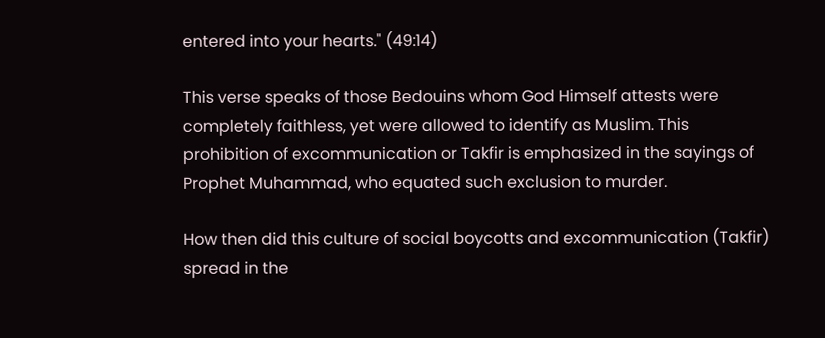entered into your hearts." (49:14)

This verse speaks of those Bedouins whom God Himself attests were completely faithless, yet were allowed to identify as Muslim. This prohibition of excommunication or Takfir is emphasized in the sayings of Prophet Muhammad, who equated such exclusion to murder.

How then did this culture of social boycotts and excommunication (Takfir) spread in the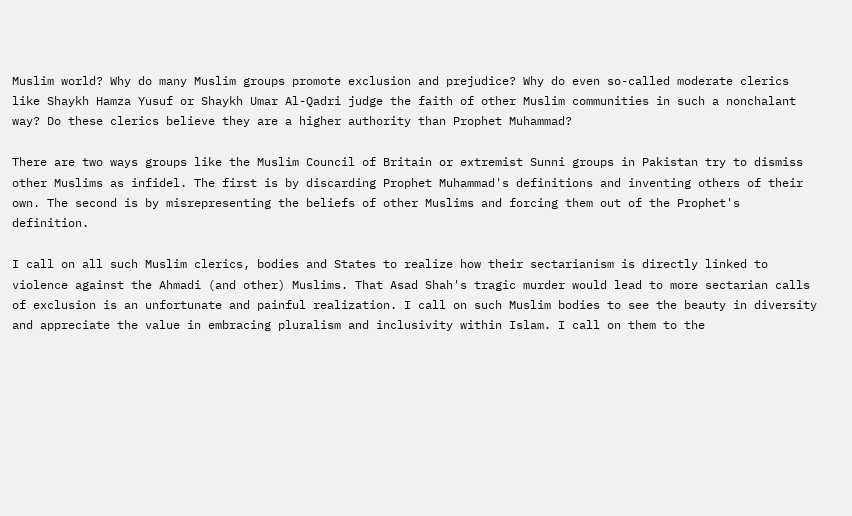Muslim world? Why do many Muslim groups promote exclusion and prejudice? Why do even so-called moderate clerics like Shaykh Hamza Yusuf or Shaykh Umar Al-Qadri judge the faith of other Muslim communities in such a nonchalant way? Do these clerics believe they are a higher authority than Prophet Muhammad?

There are two ways groups like the Muslim Council of Britain or extremist Sunni groups in Pakistan try to dismiss other Muslims as infidel. The first is by discarding Prophet Muhammad's definitions and inventing others of their own. The second is by misrepresenting the beliefs of other Muslims and forcing them out of the Prophet's definition.

I call on all such Muslim clerics, bodies and States to realize how their sectarianism is directly linked to violence against the Ahmadi (and other) Muslims. That Asad Shah's tragic murder would lead to more sectarian calls of exclusion is an unfortunate and painful realization. I call on such Muslim bodies to see the beauty in diversity and appreciate the value in embracing pluralism and inclusivity within Islam. I call on them to the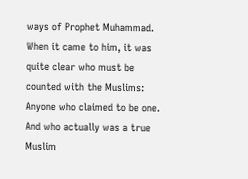ways of Prophet Muhammad. When it came to him, it was quite clear who must be counted with the Muslims: Anyone who claimed to be one. And who actually was a true Muslim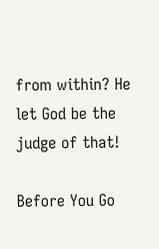from within? He let God be the judge of that!

Before You Go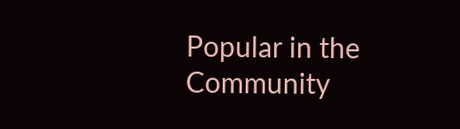Popular in the Community